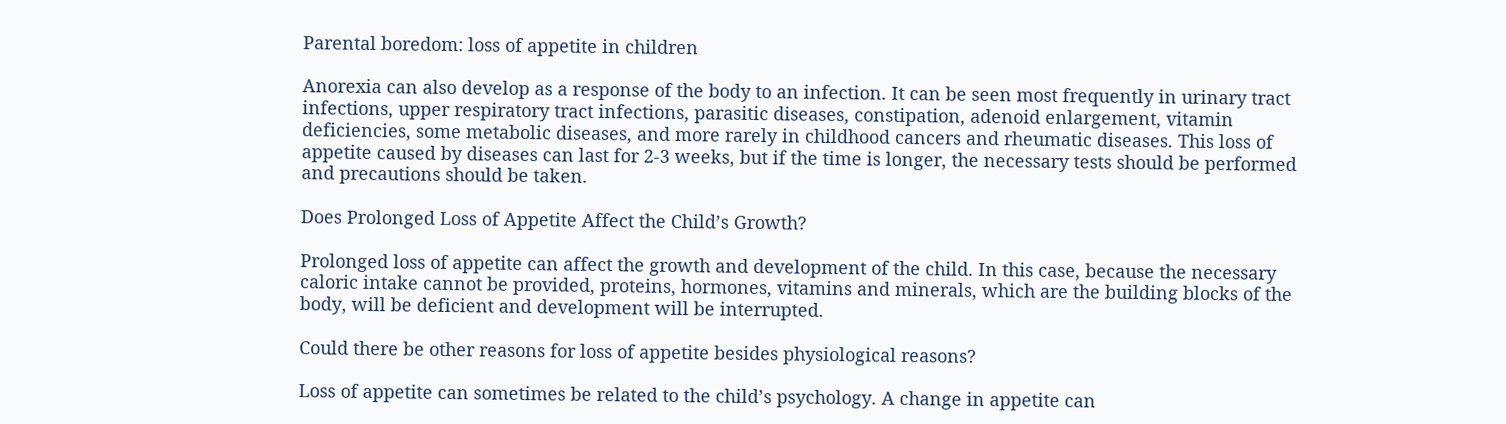Parental boredom: loss of appetite in children

Anorexia can also develop as a response of the body to an infection. It can be seen most frequently in urinary tract infections, upper respiratory tract infections, parasitic diseases, constipation, adenoid enlargement, vitamin deficiencies, some metabolic diseases, and more rarely in childhood cancers and rheumatic diseases. This loss of appetite caused by diseases can last for 2-3 weeks, but if the time is longer, the necessary tests should be performed and precautions should be taken.

Does Prolonged Loss of Appetite Affect the Child’s Growth?

Prolonged loss of appetite can affect the growth and development of the child. In this case, because the necessary caloric intake cannot be provided, proteins, hormones, vitamins and minerals, which are the building blocks of the body, will be deficient and development will be interrupted.

Could there be other reasons for loss of appetite besides physiological reasons?

Loss of appetite can sometimes be related to the child’s psychology. A change in appetite can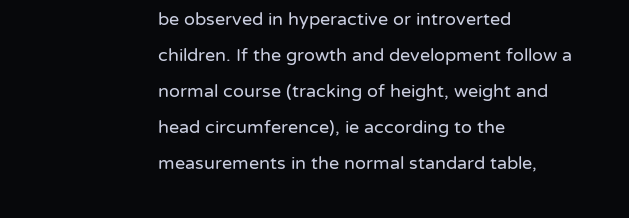be observed in hyperactive or introverted children. If the growth and development follow a normal course (tracking of height, weight and head circumference), ie according to the measurements in the normal standard table,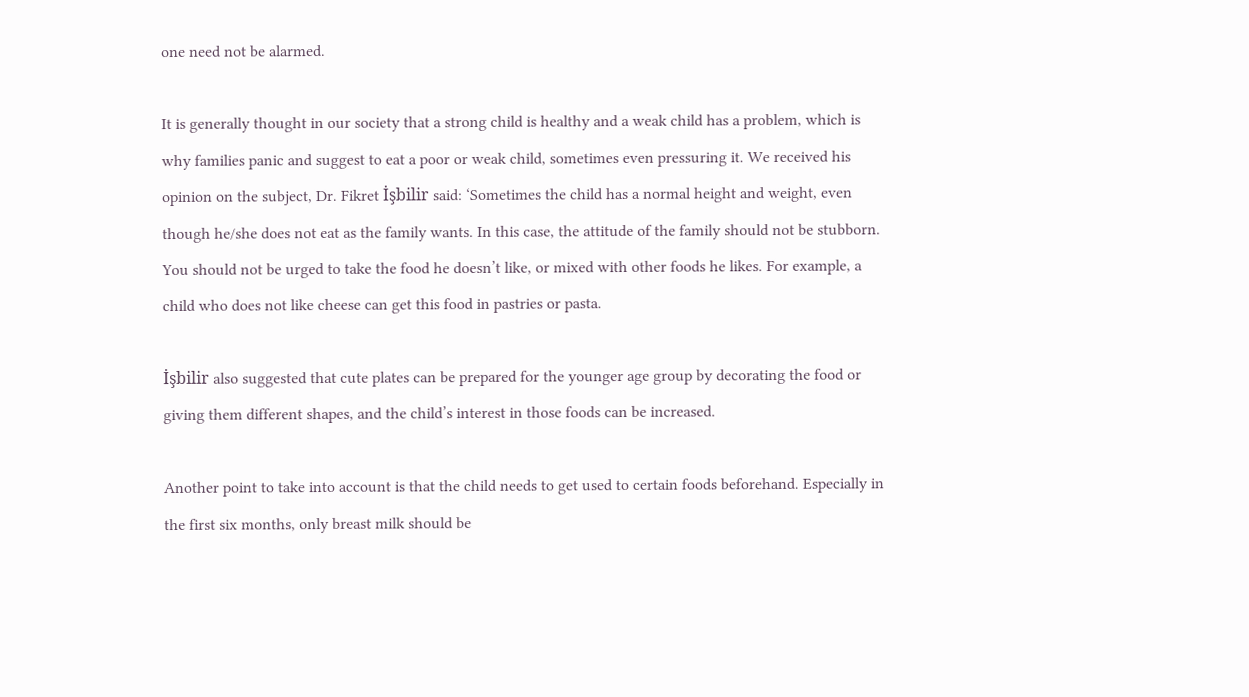one need not be alarmed.

It is generally thought in our society that a strong child is healthy and a weak child has a problem, which is why families panic and suggest to eat a poor or weak child, sometimes even pressuring it. We received his opinion on the subject, Dr. Fikret İşbilir said: ‘Sometimes the child has a normal height and weight, even though he/she does not eat as the family wants. In this case, the attitude of the family should not be stubborn.
You should not be urged to take the food he doesn’t like, or mixed with other foods he likes. For example, a child who does not like cheese can get this food in pastries or pasta.

İşbilir also suggested that cute plates can be prepared for the younger age group by decorating the food or giving them different shapes, and the child’s interest in those foods can be increased.

Another point to take into account is that the child needs to get used to certain foods beforehand. Especially in the first six months, only breast milk should be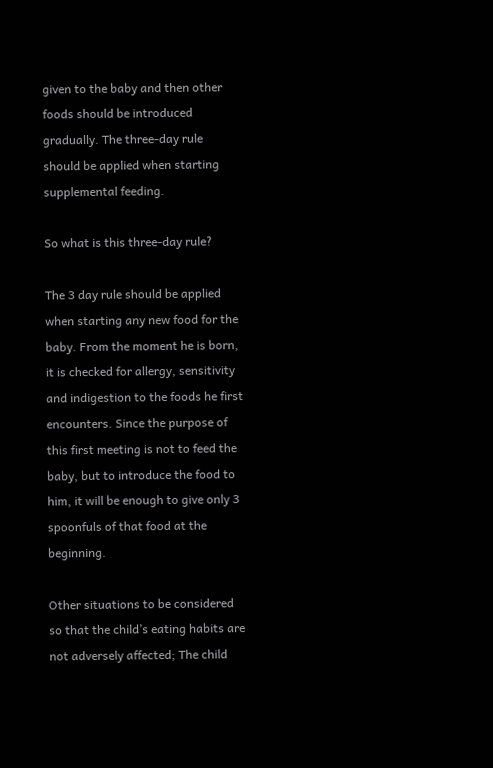given to the baby and then other foods should be introduced gradually. The three-day rule should be applied when starting supplemental feeding.

So what is this three-day rule?

The 3 day rule should be applied when starting any new food for the baby. From the moment he is born, it is checked for allergy, sensitivity and indigestion to the foods he first encounters. Since the purpose of this first meeting is not to feed the baby, but to introduce the food to him, it will be enough to give only 3 spoonfuls of that food at the beginning.

Other situations to be considered so that the child’s eating habits are not adversely affected; The child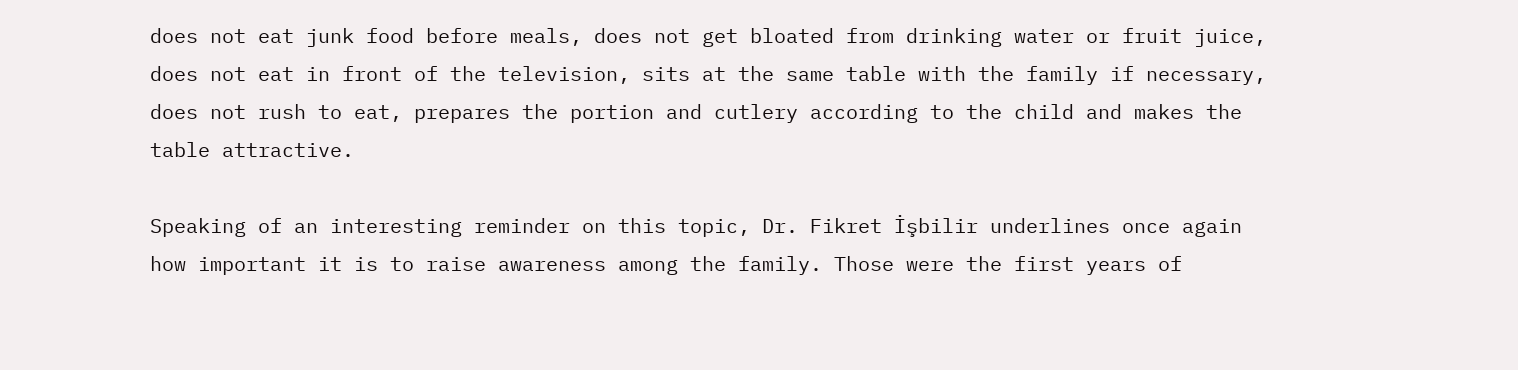does not eat junk food before meals, does not get bloated from drinking water or fruit juice, does not eat in front of the television, sits at the same table with the family if necessary, does not rush to eat, prepares the portion and cutlery according to the child and makes the table attractive.

Speaking of an interesting reminder on this topic, Dr. Fikret İşbilir underlines once again how important it is to raise awareness among the family. Those were the first years of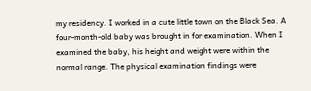my residency. I worked in a cute little town on the Black Sea. A four-month-old baby was brought in for examination. When I examined the baby, his height and weight were within the normal range. The physical examination findings were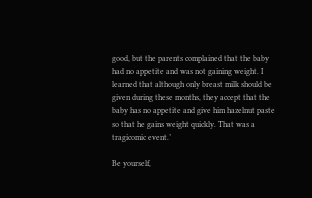good, but the parents complained that the baby had no appetite and was not gaining weight. I learned that although only breast milk should be given during these months, they accept that the baby has no appetite and give him hazelnut paste so that he gains weight quickly. That was a tragicomic event.’

Be yourself,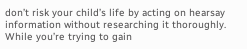don’t risk your child’s life by acting on hearsay information without researching it thoroughly. While you’re trying to gain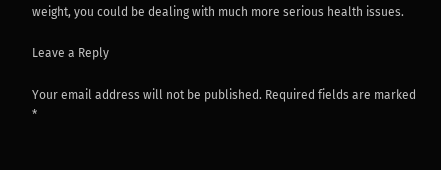weight, you could be dealing with much more serious health issues.

Leave a Reply

Your email address will not be published. Required fields are marked *